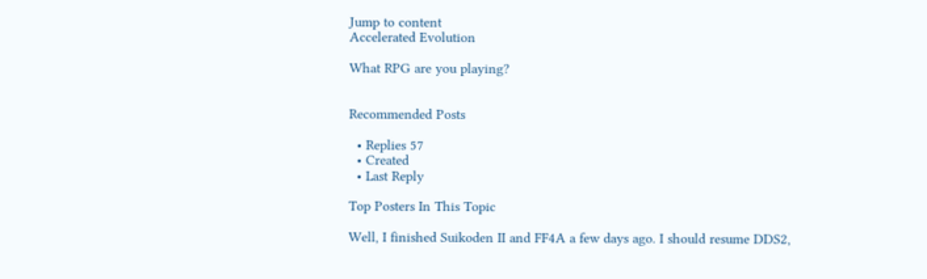Jump to content
Accelerated Evolution

What RPG are you playing?


Recommended Posts

  • Replies 57
  • Created
  • Last Reply

Top Posters In This Topic

Well, I finished Suikoden II and FF4A a few days ago. I should resume DDS2,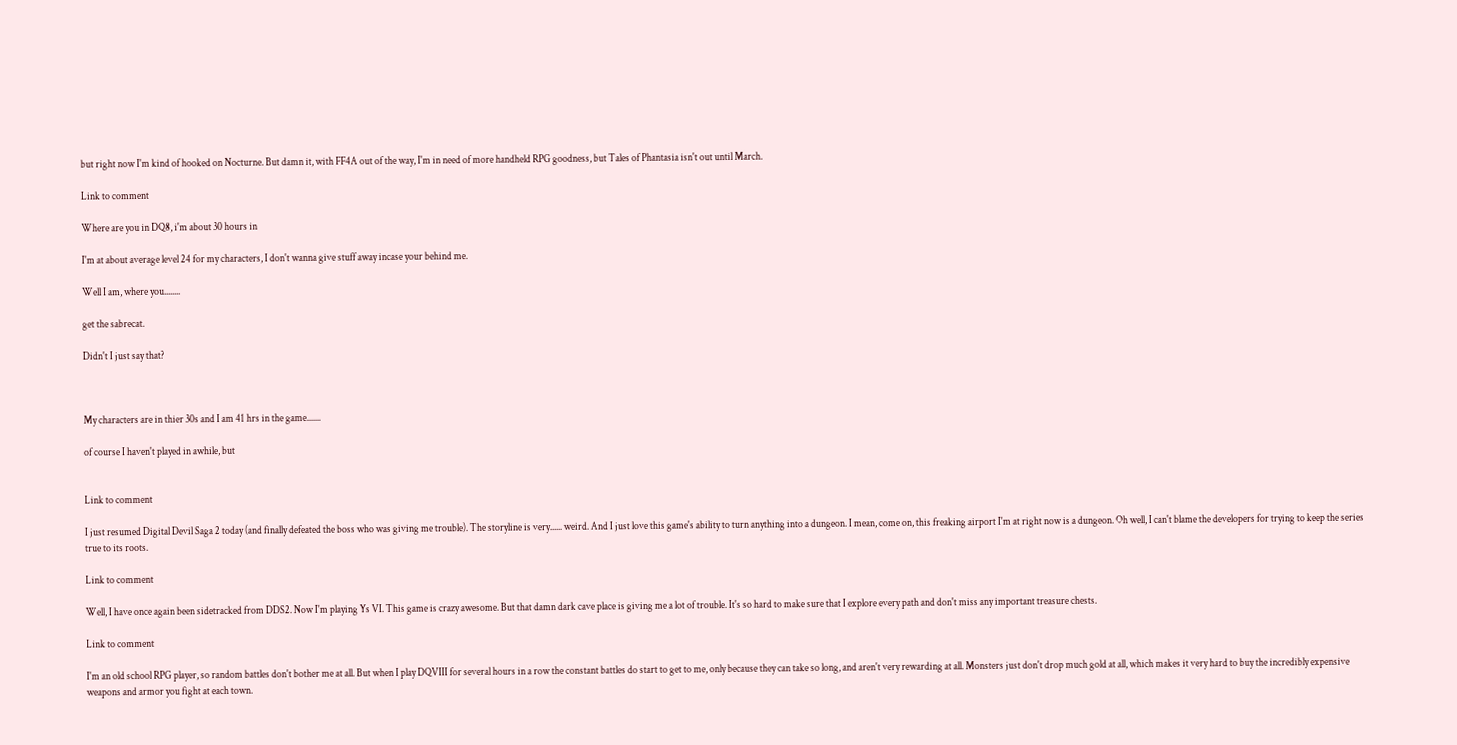but right now I'm kind of hooked on Nocturne. But damn it, with FF4A out of the way, I'm in need of more handheld RPG goodness, but Tales of Phantasia isn't out until March.

Link to comment

Where are you in DQ8, i'm about 30 hours in

I'm at about average level 24 for my characters, I don't wanna give stuff away incase your behind me.

Well I am, where you........

get the sabrecat.

Didn't I just say that?



My characters are in thier 30s and I am 41 hrs in the game.......

of course I haven't played in awhile, but


Link to comment

I just resumed Digital Devil Saga 2 today (and finally defeated the boss who was giving me trouble). The storyline is very...... weird. And I just love this game's ability to turn anything into a dungeon. I mean, come on, this freaking airport I'm at right now is a dungeon. Oh well, I can't blame the developers for trying to keep the series true to its roots.

Link to comment

Well, I have once again been sidetracked from DDS2. Now I'm playing Ys VI. This game is crazy awesome. But that damn dark cave place is giving me a lot of trouble. It's so hard to make sure that I explore every path and don't miss any important treasure chests.

Link to comment

I'm an old school RPG player, so random battles don't bother me at all. But when I play DQVIII for several hours in a row the constant battles do start to get to me, only because they can take so long, and aren't very rewarding at all. Monsters just don't drop much gold at all, which makes it very hard to buy the incredibly expensive weapons and armor you fight at each town.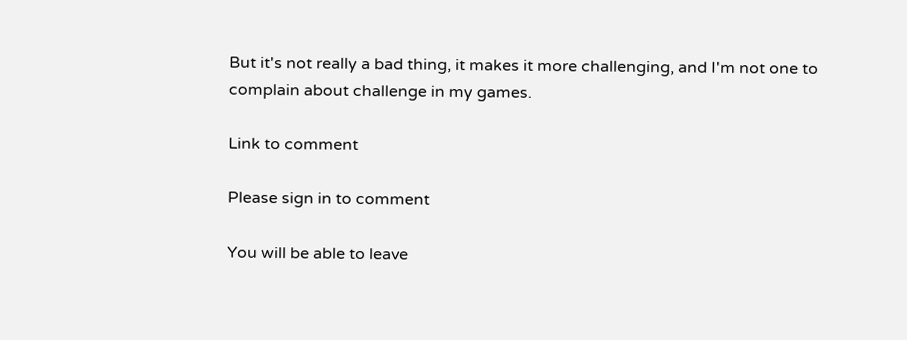But it's not really a bad thing, it makes it more challenging, and I'm not one to complain about challenge in my games.

Link to comment

Please sign in to comment

You will be able to leave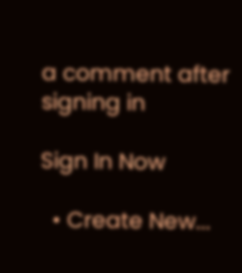a comment after signing in

Sign In Now

  • Create New...